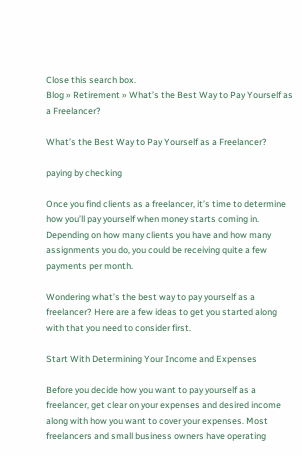Close this search box.
Blog » Retirement » What’s the Best Way to Pay Yourself as a Freelancer?

What’s the Best Way to Pay Yourself as a Freelancer?

paying by checking

Once you find clients as a freelancer, it’s time to determine how you’ll pay yourself when money starts coming in. Depending on how many clients you have and how many assignments you do, you could be receiving quite a few payments per month.

Wondering what’s the best way to pay yourself as a freelancer? Here are a few ideas to get you started along with that you need to consider first.

Start With Determining Your Income and Expenses

Before you decide how you want to pay yourself as a freelancer, get clear on your expenses and desired income along with how you want to cover your expenses. Most freelancers and small business owners have operating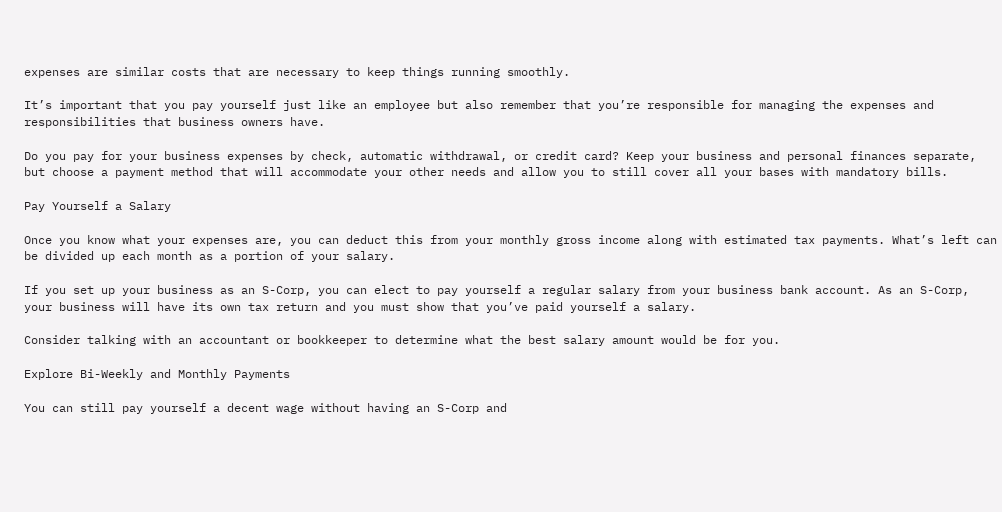expenses are similar costs that are necessary to keep things running smoothly.

It’s important that you pay yourself just like an employee but also remember that you’re responsible for managing the expenses and responsibilities that business owners have.

Do you pay for your business expenses by check, automatic withdrawal, or credit card? Keep your business and personal finances separate, but choose a payment method that will accommodate your other needs and allow you to still cover all your bases with mandatory bills.

Pay Yourself a Salary

Once you know what your expenses are, you can deduct this from your monthly gross income along with estimated tax payments. What’s left can be divided up each month as a portion of your salary.

If you set up your business as an S-Corp, you can elect to pay yourself a regular salary from your business bank account. As an S-Corp, your business will have its own tax return and you must show that you’ve paid yourself a salary.

Consider talking with an accountant or bookkeeper to determine what the best salary amount would be for you.

Explore Bi-Weekly and Monthly Payments

You can still pay yourself a decent wage without having an S-Corp and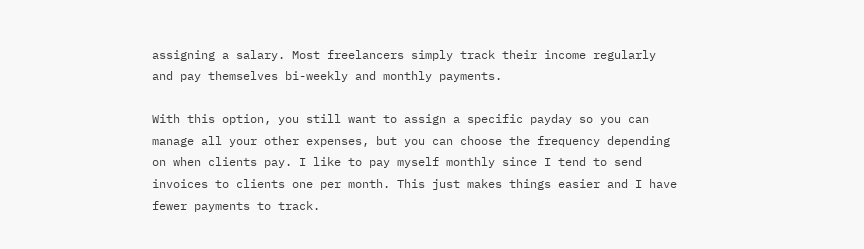assigning a salary. Most freelancers simply track their income regularly and pay themselves bi-weekly and monthly payments.

With this option, you still want to assign a specific payday so you can manage all your other expenses, but you can choose the frequency depending on when clients pay. I like to pay myself monthly since I tend to send invoices to clients one per month. This just makes things easier and I have fewer payments to track.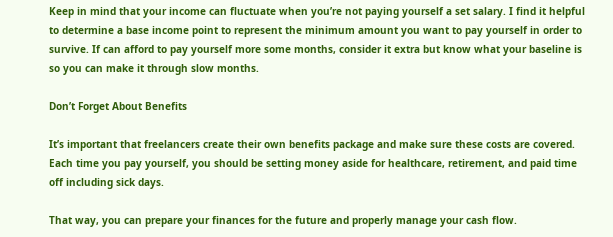Keep in mind that your income can fluctuate when you’re not paying yourself a set salary. I find it helpful to determine a base income point to represent the minimum amount you want to pay yourself in order to survive. If can afford to pay yourself more some months, consider it extra but know what your baseline is so you can make it through slow months.

Don’t Forget About Benefits

It’s important that freelancers create their own benefits package and make sure these costs are covered. Each time you pay yourself, you should be setting money aside for healthcare, retirement, and paid time off including sick days.

That way, you can prepare your finances for the future and properly manage your cash flow.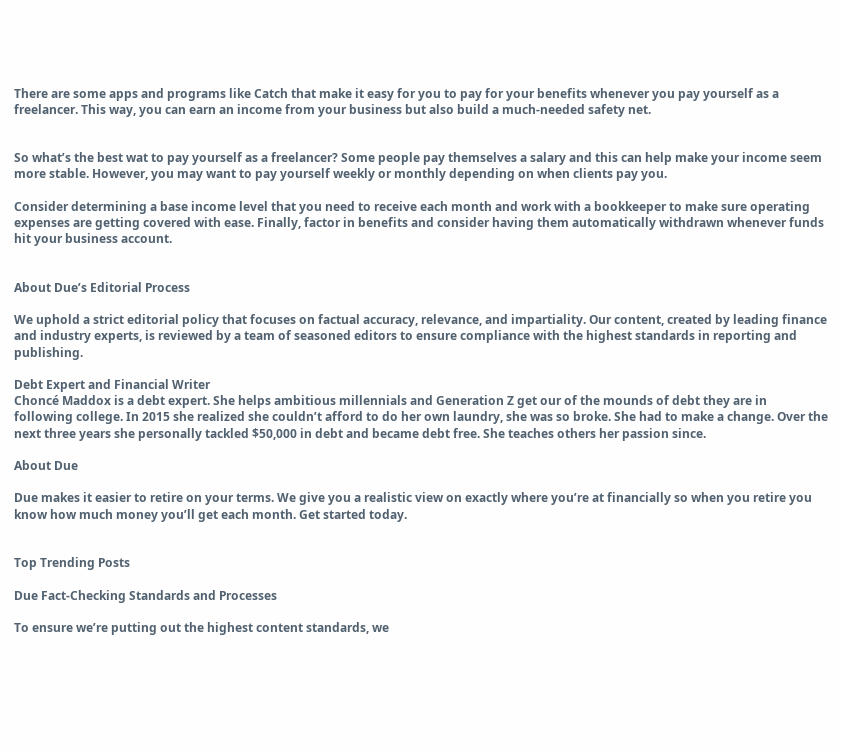There are some apps and programs like Catch that make it easy for you to pay for your benefits whenever you pay yourself as a freelancer. This way, you can earn an income from your business but also build a much-needed safety net.


So what’s the best wat to pay yourself as a freelancer? Some people pay themselves a salary and this can help make your income seem more stable. However, you may want to pay yourself weekly or monthly depending on when clients pay you.

Consider determining a base income level that you need to receive each month and work with a bookkeeper to make sure operating expenses are getting covered with ease. Finally, factor in benefits and consider having them automatically withdrawn whenever funds hit your business account.


About Due’s Editorial Process

We uphold a strict editorial policy that focuses on factual accuracy, relevance, and impartiality. Our content, created by leading finance and industry experts, is reviewed by a team of seasoned editors to ensure compliance with the highest standards in reporting and publishing.

Debt Expert and Financial Writer
Choncé Maddox is a debt expert. She helps ambitious millennials and Generation Z get our of the mounds of debt they are in following college. In 2015 she realized she couldn’t afford to do her own laundry, she was so broke. She had to make a change. Over the next three years she personally tackled $50,000 in debt and became debt free. She teaches others her passion since.

About Due

Due makes it easier to retire on your terms. We give you a realistic view on exactly where you’re at financially so when you retire you know how much money you’ll get each month. Get started today.


Top Trending Posts

Due Fact-Checking Standards and Processes

To ensure we’re putting out the highest content standards, we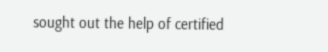sought out the help of certified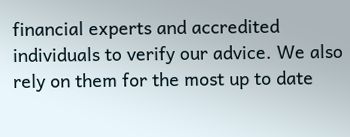financial experts and accredited individuals to verify our advice. We also rely on them for the most up to date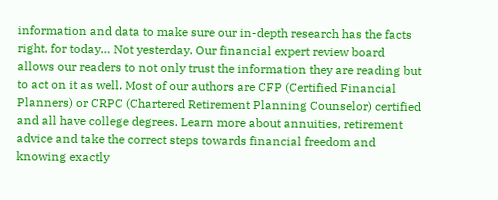information and data to make sure our in-depth research has the facts right, for today… Not yesterday. Our financial expert review board allows our readers to not only trust the information they are reading but to act on it as well. Most of our authors are CFP (Certified Financial Planners) or CRPC (Chartered Retirement Planning Counselor) certified and all have college degrees. Learn more about annuities, retirement advice and take the correct steps towards financial freedom and knowing exactly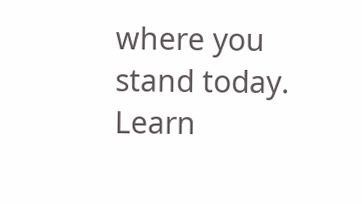where you stand today. Learn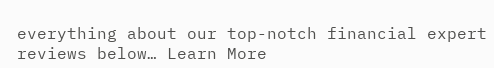everything about our top-notch financial expert reviews below… Learn More